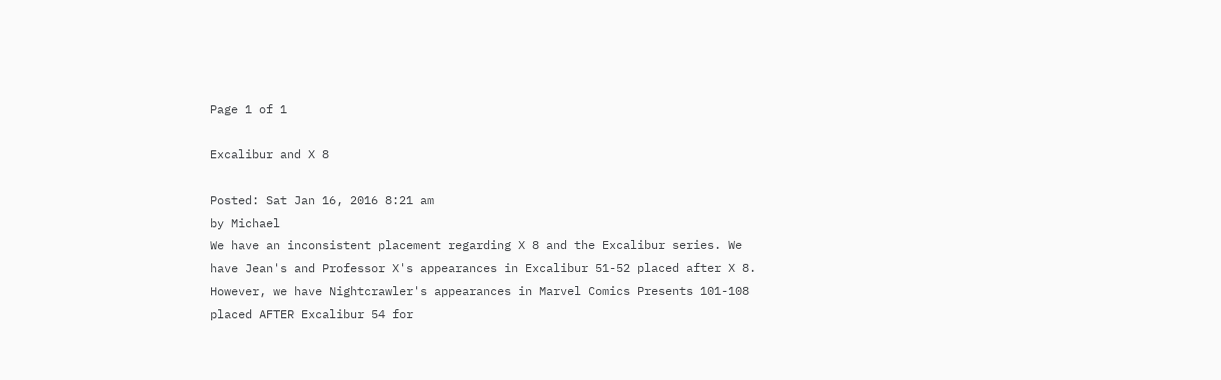Page 1 of 1

Excalibur and X 8

Posted: Sat Jan 16, 2016 8:21 am
by Michael
We have an inconsistent placement regarding X 8 and the Excalibur series. We have Jean's and Professor X's appearances in Excalibur 51-52 placed after X 8. However, we have Nightcrawler's appearances in Marvel Comics Presents 101-108 placed AFTER Excalibur 54 for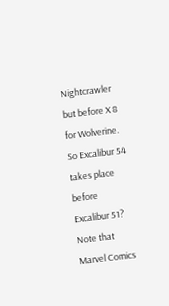Nightcrawler but before X 8 for Wolverine. So Excalibur 54 takes place before Excalibur 51? Note that Marvel Comics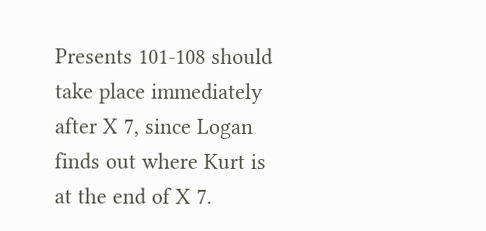Presents 101-108 should take place immediately after X 7, since Logan finds out where Kurt is at the end of X 7.